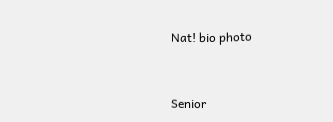Nat! bio photo


Senior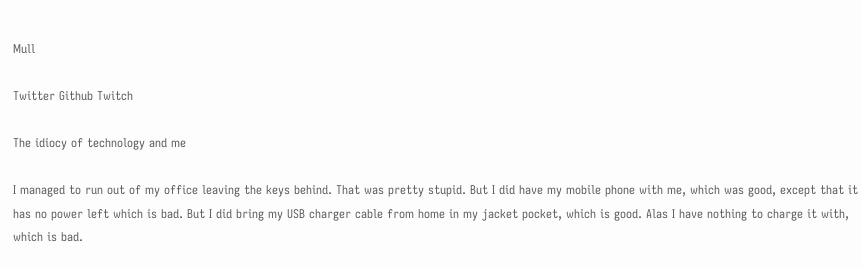Mull

Twitter Github Twitch

The idiocy of technology and me

I managed to run out of my office leaving the keys behind. That was pretty stupid. But I did have my mobile phone with me, which was good, except that it has no power left which is bad. But I did bring my USB charger cable from home in my jacket pocket, which is good. Alas I have nothing to charge it with, which is bad.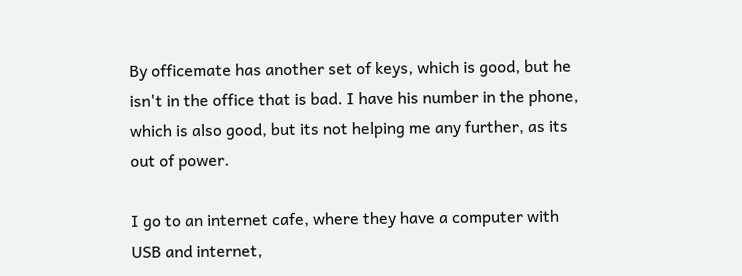By officemate has another set of keys, which is good, but he isn't in the office that is bad. I have his number in the phone, which is also good, but its not helping me any further, as its out of power.

I go to an internet cafe, where they have a computer with USB and internet,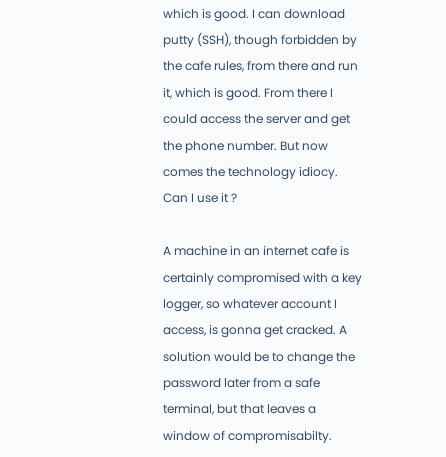which is good. I can download putty (SSH), though forbidden by the cafe rules, from there and run it, which is good. From there I could access the server and get the phone number. But now comes the technology idiocy. Can I use it ?

A machine in an internet cafe is certainly compromised with a key logger, so whatever account I access, is gonna get cracked. A solution would be to change the password later from a safe terminal, but that leaves a window of compromisabilty.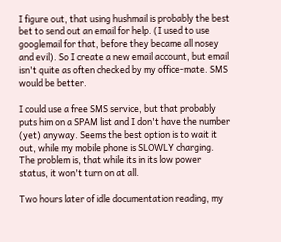I figure out, that using hushmail is probably the best bet to send out an email for help. (I used to use googlemail for that, before they became all nosey and evil). So I create a new email account, but email isn't quite as often checked by my office-mate. SMS would be better.

I could use a free SMS service, but that probably puts him on a SPAM list and I don't have the number (yet) anyway. Seems the best option is to wait it out, while my mobile phone is SLOWLY charging. The problem is, that while its in its low power status, it won't turn on at all.

Two hours later of idle documentation reading, my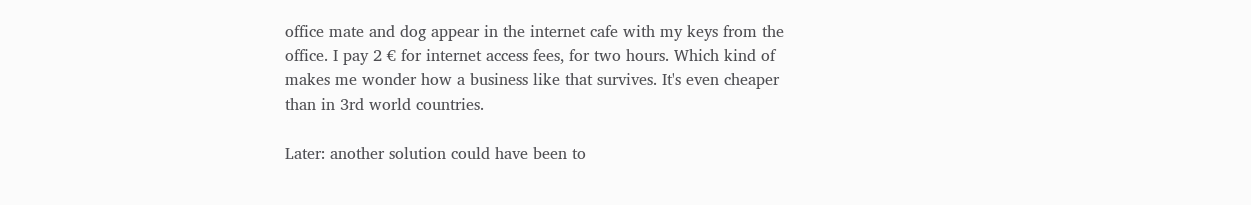office mate and dog appear in the internet cafe with my keys from the office. I pay 2 € for internet access fees, for two hours. Which kind of makes me wonder how a business like that survives. It's even cheaper than in 3rd world countries.

Later: another solution could have been to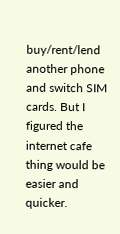buy/rent/lend another phone and switch SIM cards. But I figured the internet cafe thing would be easier and quicker.